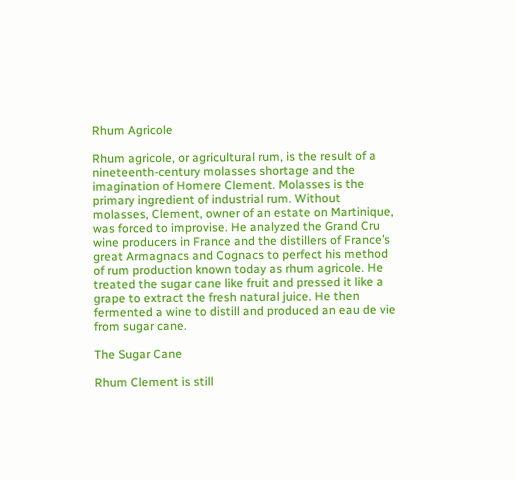Rhum Agricole

Rhum agricole, or agricultural rum, is the result of a nineteenth-century molasses shortage and the imagination of Homere Clement. Molasses is the primary ingredient of industrial rum. Without molasses, Clement, owner of an estate on Martinique, was forced to improvise. He analyzed the Grand Cru wine producers in France and the distillers of France’s great Armagnacs and Cognacs to perfect his method of rum production known today as rhum agricole. He treated the sugar cane like fruit and pressed it like a grape to extract the fresh natural juice. He then fermented a wine to distill and produced an eau de vie from sugar cane.

The Sugar Cane

Rhum Clement is still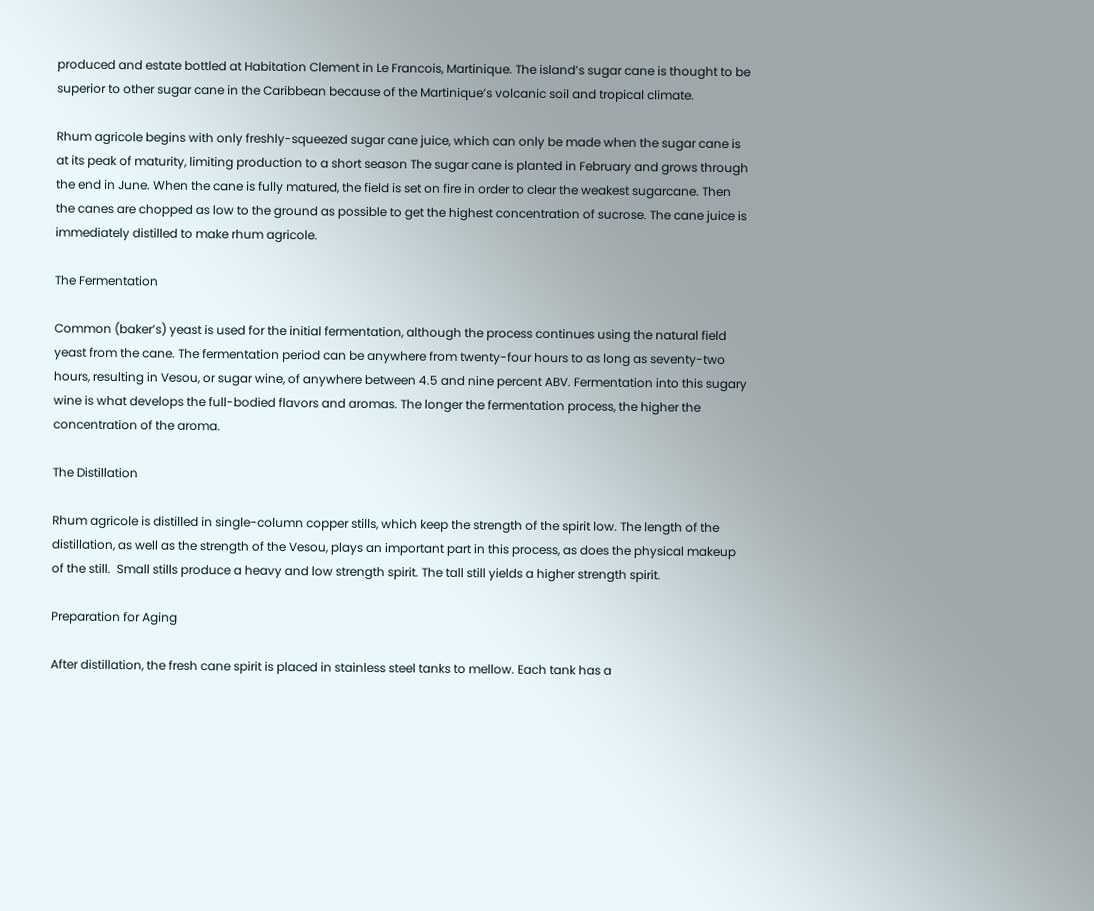produced and estate bottled at Habitation Clement in Le Francois, Martinique. The island’s sugar cane is thought to be superior to other sugar cane in the Caribbean because of the Martinique’s volcanic soil and tropical climate.

Rhum agricole begins with only freshly-squeezed sugar cane juice, which can only be made when the sugar cane is at its peak of maturity, limiting production to a short season The sugar cane is planted in February and grows through the end in June. When the cane is fully matured, the field is set on fire in order to clear the weakest sugarcane. Then the canes are chopped as low to the ground as possible to get the highest concentration of sucrose. The cane juice is immediately distilled to make rhum agricole.

The Fermentation

Common (baker’s) yeast is used for the initial fermentation, although the process continues using the natural field yeast from the cane. The fermentation period can be anywhere from twenty-four hours to as long as seventy-two hours, resulting in Vesou, or sugar wine, of anywhere between 4.5 and nine percent ABV. Fermentation into this sugary wine is what develops the full-bodied flavors and aromas. The longer the fermentation process, the higher the concentration of the aroma.

The Distillation

Rhum agricole is distilled in single-column copper stills, which keep the strength of the spirit low. The length of the distillation, as well as the strength of the Vesou, plays an important part in this process, as does the physical makeup of the still.  Small stills produce a heavy and low strength spirit. The tall still yields a higher strength spirit.

Preparation for Aging

After distillation, the fresh cane spirit is placed in stainless steel tanks to mellow. Each tank has a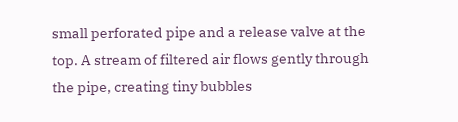small perforated pipe and a release valve at the top. A stream of filtered air flows gently through the pipe, creating tiny bubbles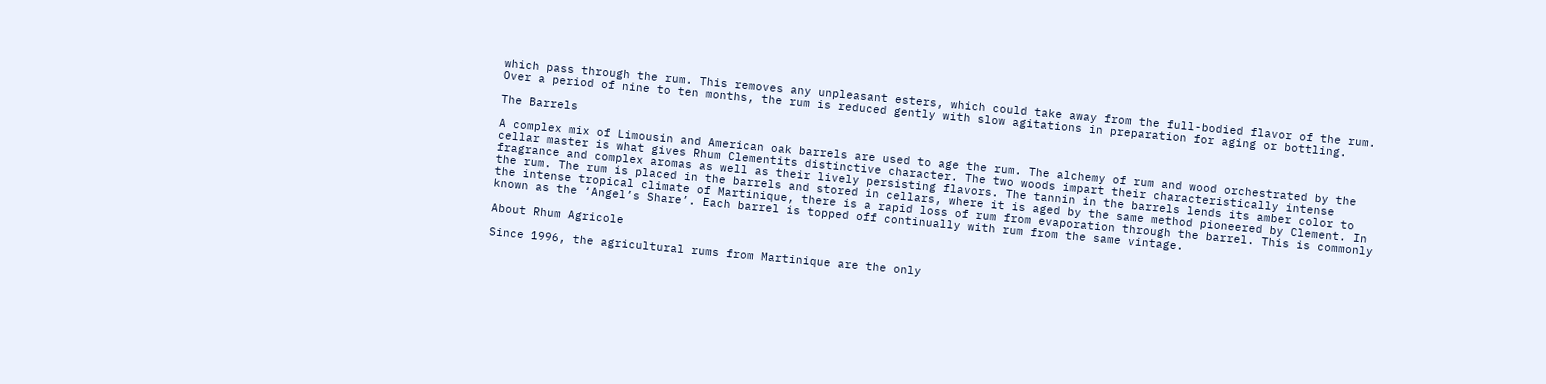which pass through the rum. This removes any unpleasant esters, which could take away from the full-bodied flavor of the rum. Over a period of nine to ten months, the rum is reduced gently with slow agitations in preparation for aging or bottling.

The Barrels

A complex mix of Limousin and American oak barrels are used to age the rum. The alchemy of rum and wood orchestrated by the cellar master is what gives Rhum Clementits distinctive character. The two woods impart their characteristically intense fragrance and complex aromas as well as their lively persisting flavors. The tannin in the barrels lends its amber color to the rum. The rum is placed in the barrels and stored in cellars, where it is aged by the same method pioneered by Clement. In the intense tropical climate of Martinique, there is a rapid loss of rum from evaporation through the barrel. This is commonly known as the ‘Angel’s Share’. Each barrel is topped off continually with rum from the same vintage.

About Rhum Agricole

Since 1996, the agricultural rums from Martinique are the only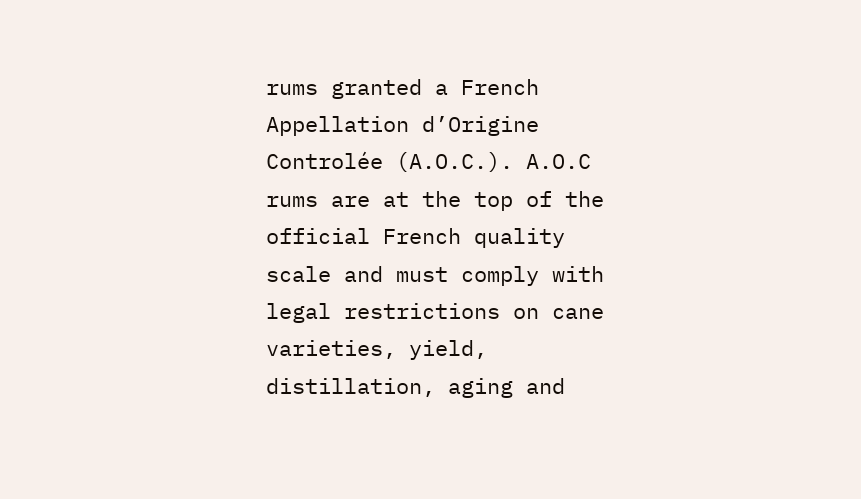rums granted a French Appellation d’Origine Controlée (A.O.C.). A.O.C rums are at the top of the official French quality scale and must comply with legal restrictions on cane varieties, yield, distillation, aging and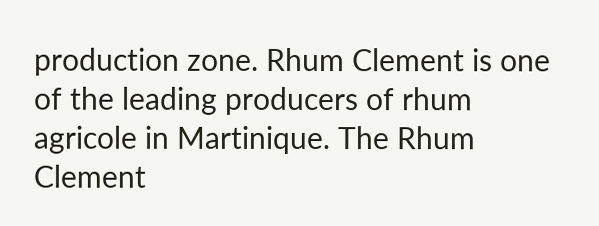production zone. Rhum Clement is one of the leading producers of rhum agricole in Martinique. The Rhum Clement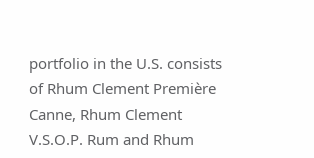portfolio in the U.S. consists of Rhum Clement Première Canne, Rhum Clement V.S.O.P. Rum and Rhum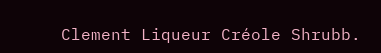Clement Liqueur Créole Shrubb.